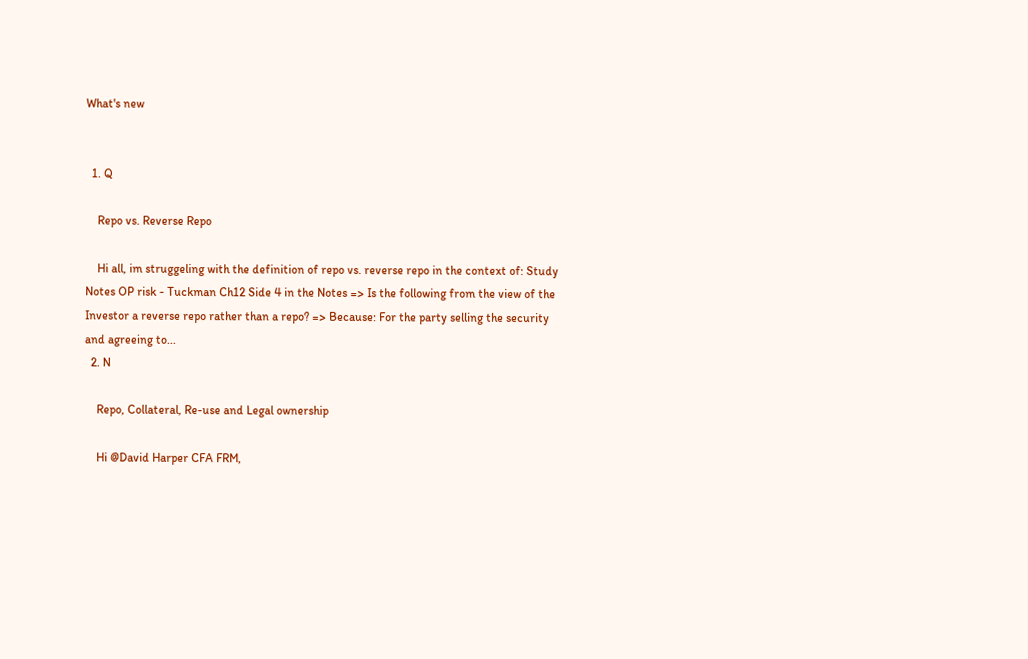What's new


  1. Q

    Repo vs. Reverse Repo

    Hi all, im struggeling with the definition of repo vs. reverse repo in the context of: Study Notes OP risk - Tuckman Ch12 Side 4 in the Notes => Is the following from the view of the Investor a reverse repo rather than a repo? => Because: For the party selling the security and agreeing to...
  2. N

    Repo, Collateral, Re-use and Legal ownership

    Hi @David Harper CFA FRM,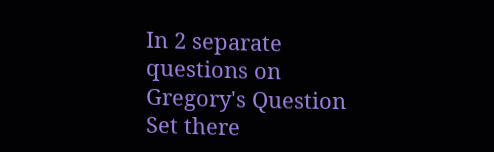In 2 separate questions on Gregory's Question Set there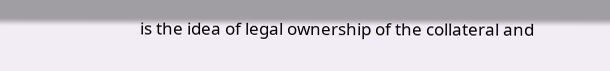is the idea of legal ownership of the collateral and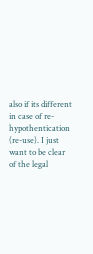also if its different in case of re-hypothentication (re-use). I just want to be clear of the legal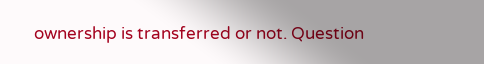ownership is transferred or not. Question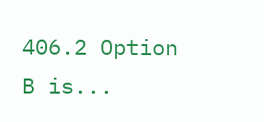406.2 Option B is...